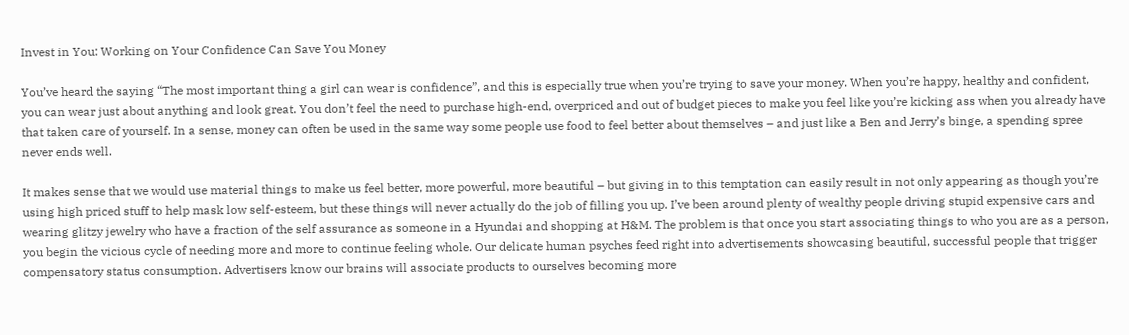Invest in You: Working on Your Confidence Can Save You Money

You’ve heard the saying “The most important thing a girl can wear is confidence”, and this is especially true when you’re trying to save your money. When you’re happy, healthy and confident, you can wear just about anything and look great. You don’t feel the need to purchase high-end, overpriced and out of budget pieces to make you feel like you’re kicking ass when you already have that taken care of yourself. In a sense, money can often be used in the same way some people use food to feel better about themselves – and just like a Ben and Jerry’s binge, a spending spree never ends well.

It makes sense that we would use material things to make us feel better, more powerful, more beautiful – but giving in to this temptation can easily result in not only appearing as though you’re using high priced stuff to help mask low self-esteem, but these things will never actually do the job of filling you up. I’ve been around plenty of wealthy people driving stupid expensive cars and wearing glitzy jewelry who have a fraction of the self assurance as someone in a Hyundai and shopping at H&M. The problem is that once you start associating things to who you are as a person, you begin the vicious cycle of needing more and more to continue feeling whole. Our delicate human psyches feed right into advertisements showcasing beautiful, successful people that trigger compensatory status consumption. Advertisers know our brains will associate products to ourselves becoming more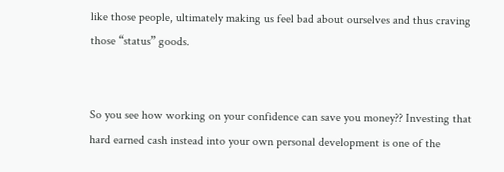like those people, ultimately making us feel bad about ourselves and thus craving those “status” goods.


So you see how working on your confidence can save you money?? Investing that hard earned cash instead into your own personal development is one of the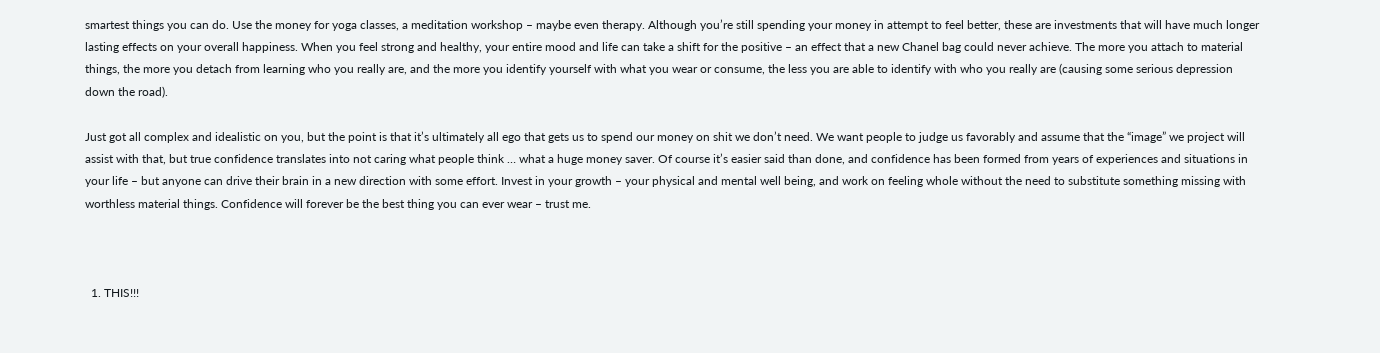smartest things you can do. Use the money for yoga classes, a meditation workshop – maybe even therapy. Although you’re still spending your money in attempt to feel better, these are investments that will have much longer lasting effects on your overall happiness. When you feel strong and healthy, your entire mood and life can take a shift for the positive – an effect that a new Chanel bag could never achieve. The more you attach to material things, the more you detach from learning who you really are, and the more you identify yourself with what you wear or consume, the less you are able to identify with who you really are (causing some serious depression down the road).

Just got all complex and idealistic on you, but the point is that it’s ultimately all ego that gets us to spend our money on shit we don’t need. We want people to judge us favorably and assume that the “image” we project will assist with that, but true confidence translates into not caring what people think … what a huge money saver. Of course it’s easier said than done, and confidence has been formed from years of experiences and situations in your life – but anyone can drive their brain in a new direction with some effort. Invest in your growth – your physical and mental well being, and work on feeling whole without the need to substitute something missing with worthless material things. Confidence will forever be the best thing you can ever wear – trust me.



  1. THIS!!!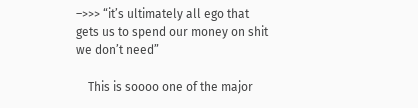–>>> “it’s ultimately all ego that gets us to spend our money on shit we don’t need”

    This is soooo one of the major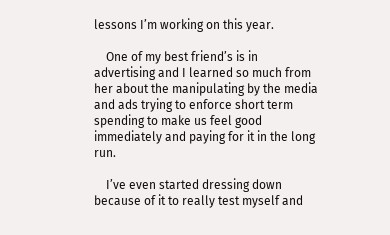lessons I’m working on this year.

    One of my best friend’s is in advertising and I learned so much from her about the manipulating by the media and ads trying to enforce short term spending to make us feel good immediately and paying for it in the long run.

    I’ve even started dressing down because of it to really test myself and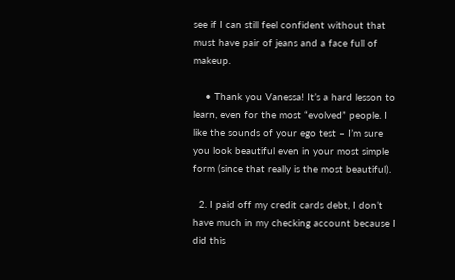see if I can still feel confident without that must have pair of jeans and a face full of makeup.

    • Thank you Vanessa! It’s a hard lesson to learn, even for the most “evolved” people. I like the sounds of your ego test – I’m sure you look beautiful even in your most simple form (since that really is the most beautiful).

  2. I paid off my credit cards debt, I don’t have much in my checking account because I did this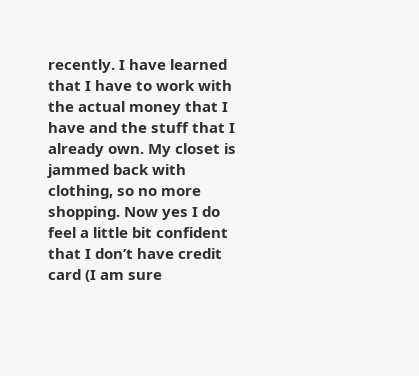recently. I have learned that I have to work with the actual money that I have and the stuff that I already own. My closet is jammed back with clothing, so no more shopping. Now yes I do feel a little bit confident that I don’t have credit card (I am sure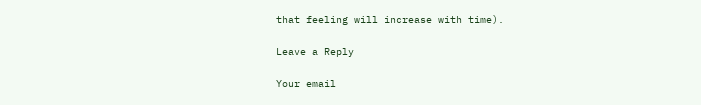that feeling will increase with time).

Leave a Reply

Your email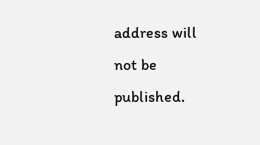address will not be published.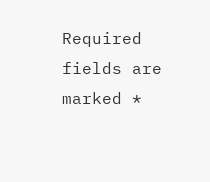Required fields are marked *